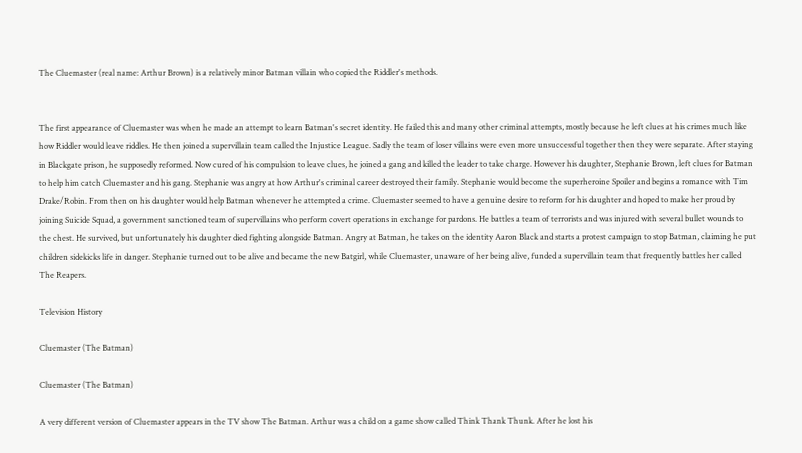The Cluemaster (real name: Arthur Brown) is a relatively minor Batman villain who copied the Riddler's methods.


The first appearance of Cluemaster was when he made an attempt to learn Batman's secret identity. He failed this and many other criminal attempts, mostly because he left clues at his crimes much like how Riddler would leave riddles. He then joined a supervillain team called the Injustice League. Sadly the team of loser villains were even more unsuccessful together then they were separate. After staying in Blackgate prison, he supposedly reformed. Now cured of his compulsion to leave clues, he joined a gang and killed the leader to take charge. However his daughter, Stephanie Brown, left clues for Batman to help him catch Cluemaster and his gang. Stephanie was angry at how Arthur's criminal career destroyed their family. Stephanie would become the superheroine Spoiler and begins a romance with Tim Drake/Robin. From then on his daughter would help Batman whenever he attempted a crime. Cluemaster seemed to have a genuine desire to reform for his daughter and hoped to make her proud by joining Suicide Squad, a government sanctioned team of supervillains who perform covert operations in exchange for pardons. He battles a team of terrorists and was injured with several bullet wounds to the chest. He survived, but unfortunately his daughter died fighting alongside Batman. Angry at Batman, he takes on the identity Aaron Black and starts a protest campaign to stop Batman, claiming he put children sidekicks life in danger. Stephanie turned out to be alive and became the new Batgirl, while Cluemaster, unaware of her being alive, funded a supervillain team that frequently battles her called The Reapers.

Television History

Cluemaster (The Batman)

Cluemaster (The Batman)

A very different version of Cluemaster appears in the TV show The Batman. Arthur was a child on a game show called Think Thank Thunk. After he lost his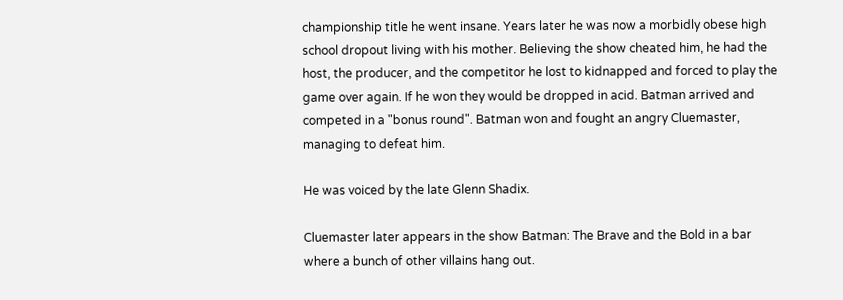championship title he went insane. Years later he was now a morbidly obese high school dropout living with his mother. Believing the show cheated him, he had the host, the producer, and the competitor he lost to kidnapped and forced to play the game over again. If he won they would be dropped in acid. Batman arrived and competed in a "bonus round". Batman won and fought an angry Cluemaster, managing to defeat him.

He was voiced by the late Glenn Shadix.

Cluemaster later appears in the show Batman: The Brave and the Bold in a bar where a bunch of other villains hang out.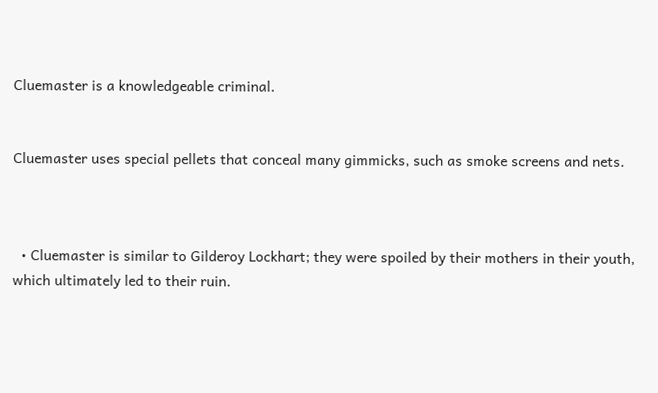Cluemaster is a knowledgeable criminal.


Cluemaster uses special pellets that conceal many gimmicks, such as smoke screens and nets.



  • Cluemaster is similar to Gilderoy Lockhart; they were spoiled by their mothers in their youth, which ultimately led to their ruin.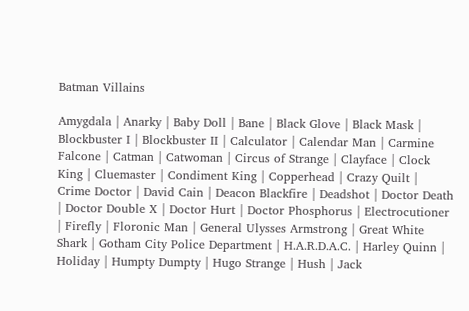Batman Villains

Amygdala | Anarky | Baby Doll | Bane | Black Glove | Black Mask | Blockbuster I | Blockbuster II | Calculator | Calendar Man | Carmine Falcone | Catman | Catwoman | Circus of Strange | Clayface | Clock King | Cluemaster | Condiment King | Copperhead | Crazy Quilt | Crime Doctor | David Cain | Deacon Blackfire | Deadshot | Doctor Death | Doctor Double X | Doctor Hurt | Doctor Phosphorus | Electrocutioner | Firefly | Floronic Man | General Ulysses Armstrong | Great White Shark | Gotham City Police Department | H.A.R.D.A.C. | Harley Quinn | Holiday | Humpty Dumpty | Hugo Strange | Hush | Jack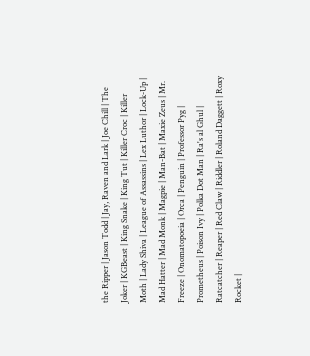the Ripper | Jason Todd | Jay, Raven and Lark | Joe Chill | The Joker | KGBeast | King Snake | King Tut | Killer Croc | Killer Moth | Lady Shiva | League of Assassins | Lex Luthor | Lock-Up | Mad Hatter | Mad Monk | Magpie | Man-Bat | Maxie Zeus | Mr. Freeze | Onomatopoeia | Orca | Penguin | Professor Pyg | Prometheus | Poison Ivy | Polka Dot Man | Ra's al Ghul | Ratcatcher | Reaper | Red Claw | Riddler | Roland Daggett | Roxy Rocket |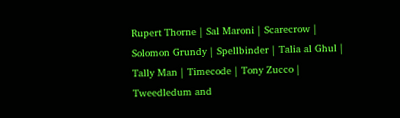Rupert Thorne | Sal Maroni | Scarecrow | Solomon Grundy | Spellbinder | Talia al Ghul | Tally Man | Timecode | Tony Zucco | Tweedledum and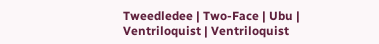Tweedledee | Two-Face | Ubu | Ventriloquist | Ventriloquist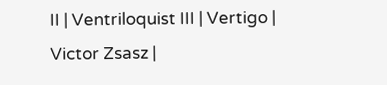II | Ventriloquist III | Vertigo | Victor Zsasz |